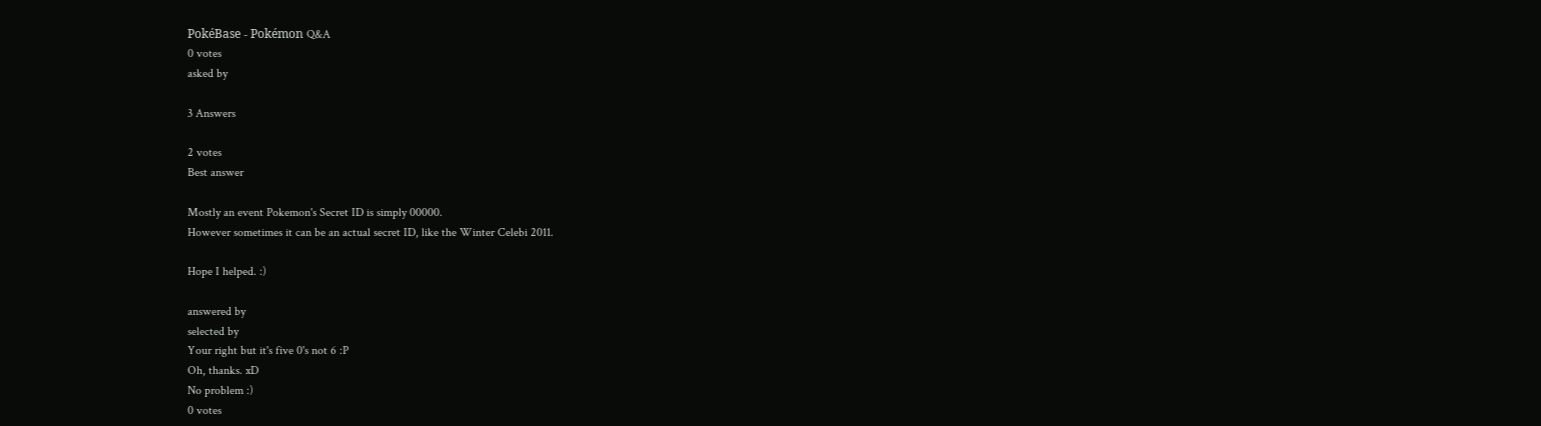PokéBase - Pokémon Q&A
0 votes
asked by

3 Answers

2 votes
Best answer

Mostly an event Pokemon's Secret ID is simply 00000.
However sometimes it can be an actual secret ID, like the Winter Celebi 2011.

Hope I helped. :)

answered by
selected by
Your right but it's five 0's not 6 :P
Oh, thanks. xD
No problem :)
0 votes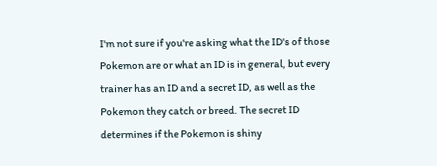I'm not sure if you're asking what the ID's of those Pokemon are or what an ID is in general, but every trainer has an ID and a secret ID, as well as the Pokemon they catch or breed. The secret ID determines if the Pokemon is shiny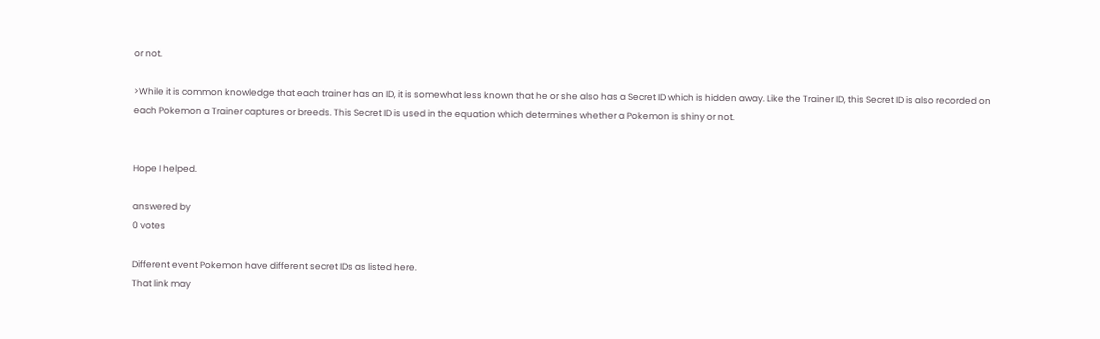or not.

>While it is common knowledge that each trainer has an ID, it is somewhat less known that he or she also has a Secret ID which is hidden away. Like the Trainer ID, this Secret ID is also recorded on each Pokemon a Trainer captures or breeds. This Secret ID is used in the equation which determines whether a Pokemon is shiny or not.


Hope I helped.

answered by
0 votes

Different event Pokemon have different secret IDs as listed here.
That link may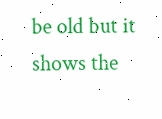be old but it shows the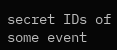secret IDs of some event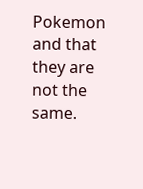Pokemon and that they are not the same.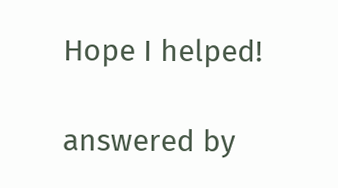Hope I helped!

answered by